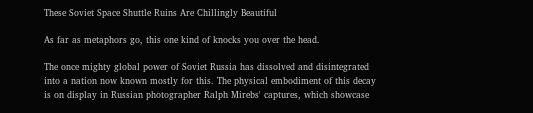These Soviet Space Shuttle Ruins Are Chillingly Beautiful

As far as metaphors go, this one kind of knocks you over the head.

The once mighty global power of Soviet Russia has dissolved and disintegrated into a nation now known mostly for this. The physical embodiment of this decay is on display in Russian photographer Ralph Mirebs' captures, which showcase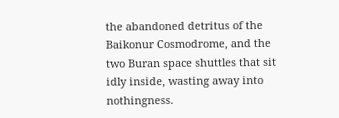the abandoned detritus of the Baikonur Cosmodrome, and the two Buran space shuttles that sit idly inside, wasting away into nothingness.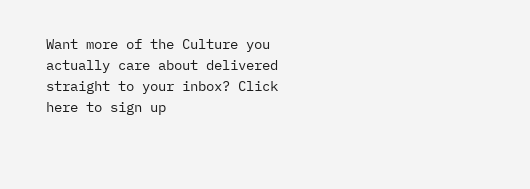Want more of the Culture you actually care about delivered straight to your inbox? Click here to sign up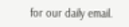for our daily email.